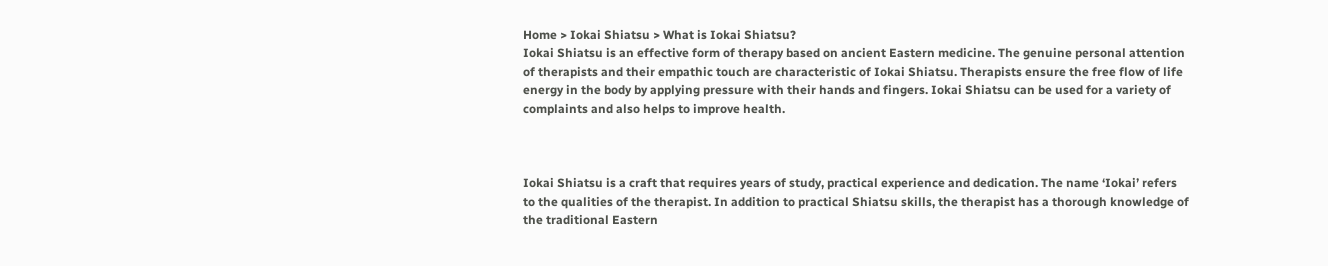Home > Iokai Shiatsu > What is Iokai Shiatsu?
Iokai Shiatsu is an effective form of therapy based on ancient Eastern medicine. The genuine personal attention of therapists and their empathic touch are characteristic of Iokai Shiatsu. Therapists ensure the free flow of life energy in the body by applying pressure with their hands and fingers. Iokai Shiatsu can be used for a variety of complaints and also helps to improve health.



Iokai Shiatsu is a craft that requires years of study, practical experience and dedication. The name ‘Iokai’ refers to the qualities of the therapist. In addition to practical Shiatsu skills, the therapist has a thorough knowledge of the traditional Eastern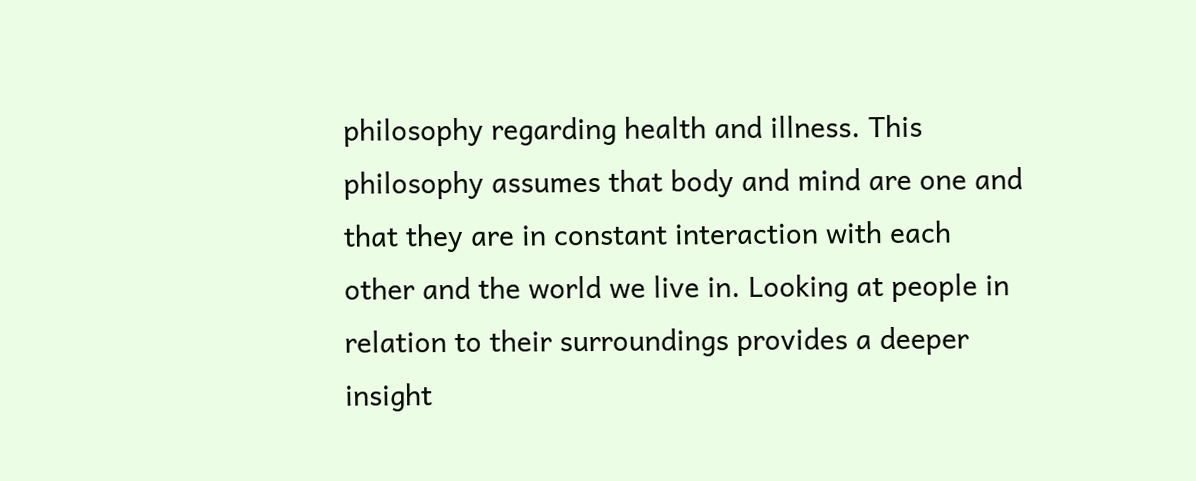philosophy regarding health and illness. This philosophy assumes that body and mind are one and that they are in constant interaction with each other and the world we live in. Looking at people in relation to their surroundings provides a deeper insight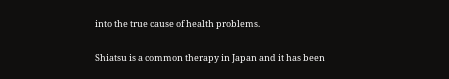into the true cause of health problems.

Shiatsu is a common therapy in Japan and it has been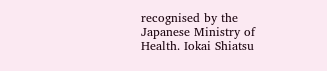recognised by the Japanese Ministry of Health. Iokai Shiatsu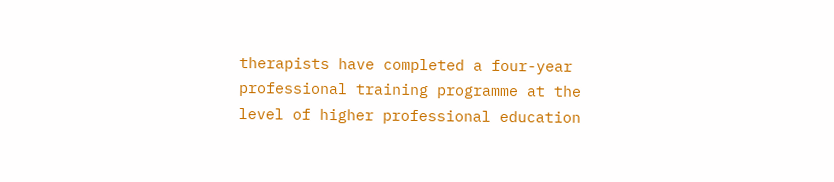therapists have completed a four-year professional training programme at the level of higher professional education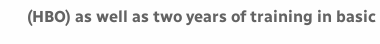(HBO) as well as two years of training in basic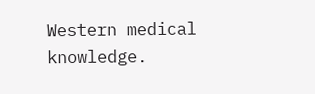Western medical knowledge.